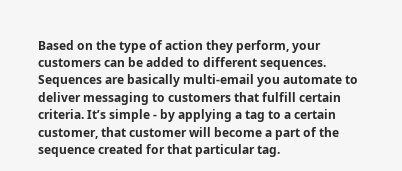Based on the type of action they perform, your customers can be added to different sequences. Sequences are basically multi-email you automate to deliver messaging to customers that fulfill certain criteria. It’s simple - by applying a tag to a certain customer, that customer will become a part of the sequence created for that particular tag.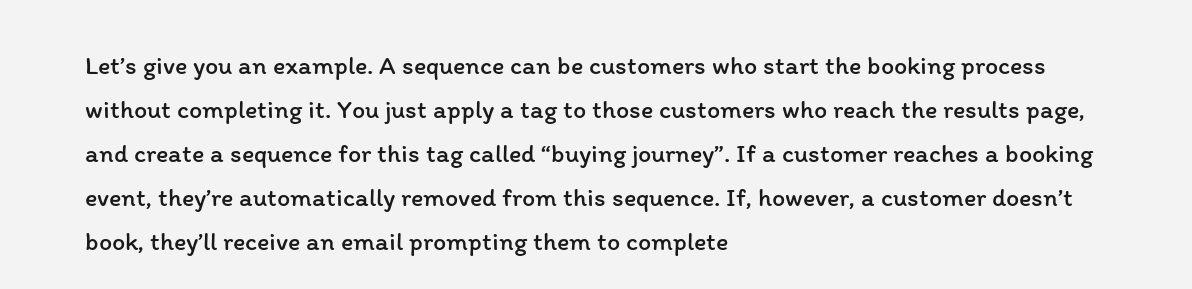Let’s give you an example. A sequence can be customers who start the booking process without completing it. You just apply a tag to those customers who reach the results page, and create a sequence for this tag called “buying journey”. If a customer reaches a booking event, they’re automatically removed from this sequence. If, however, a customer doesn’t book, they’ll receive an email prompting them to complete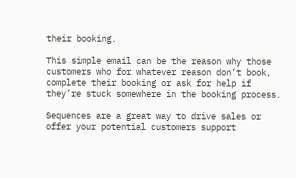their booking.

This simple email can be the reason why those customers who for whatever reason don’t book, complete their booking or ask for help if they’re stuck somewhere in the booking process.

Sequences are a great way to drive sales or offer your potential customers support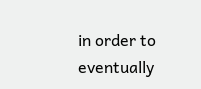in order to eventually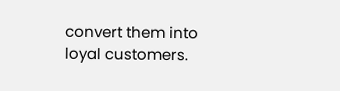convert them into loyal customers.